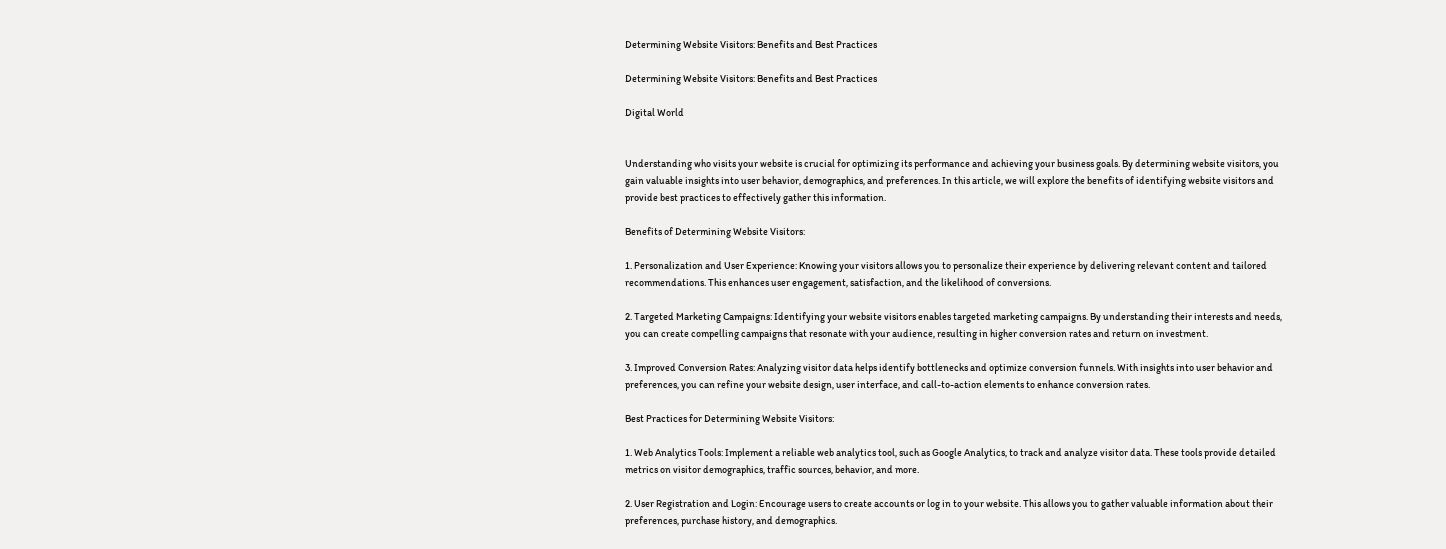Determining Website Visitors: Benefits and Best Practices

Determining Website Visitors: Benefits and Best Practices

Digital World


Understanding who visits your website is crucial for optimizing its performance and achieving your business goals. By determining website visitors, you gain valuable insights into user behavior, demographics, and preferences. In this article, we will explore the benefits of identifying website visitors and provide best practices to effectively gather this information.

Benefits of Determining Website Visitors:

1. Personalization and User Experience: Knowing your visitors allows you to personalize their experience by delivering relevant content and tailored recommendations. This enhances user engagement, satisfaction, and the likelihood of conversions.

2. Targeted Marketing Campaigns: Identifying your website visitors enables targeted marketing campaigns. By understanding their interests and needs, you can create compelling campaigns that resonate with your audience, resulting in higher conversion rates and return on investment.

3. Improved Conversion Rates: Analyzing visitor data helps identify bottlenecks and optimize conversion funnels. With insights into user behavior and preferences, you can refine your website design, user interface, and call-to-action elements to enhance conversion rates.

Best Practices for Determining Website Visitors:

1. Web Analytics Tools: Implement a reliable web analytics tool, such as Google Analytics, to track and analyze visitor data. These tools provide detailed metrics on visitor demographics, traffic sources, behavior, and more.

2. User Registration and Login: Encourage users to create accounts or log in to your website. This allows you to gather valuable information about their preferences, purchase history, and demographics.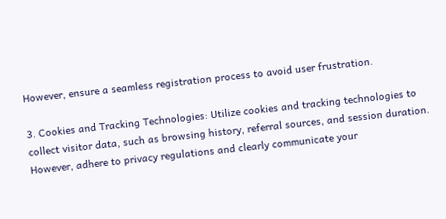However, ensure a seamless registration process to avoid user frustration.

3. Cookies and Tracking Technologies: Utilize cookies and tracking technologies to collect visitor data, such as browsing history, referral sources, and session duration. However, adhere to privacy regulations and clearly communicate your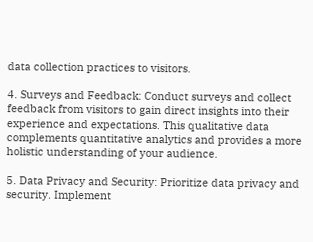data collection practices to visitors.

4. Surveys and Feedback: Conduct surveys and collect feedback from visitors to gain direct insights into their experience and expectations. This qualitative data complements quantitative analytics and provides a more holistic understanding of your audience.

5. Data Privacy and Security: Prioritize data privacy and security. Implement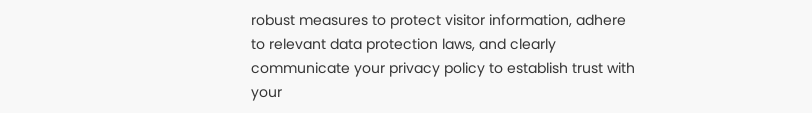robust measures to protect visitor information, adhere to relevant data protection laws, and clearly communicate your privacy policy to establish trust with your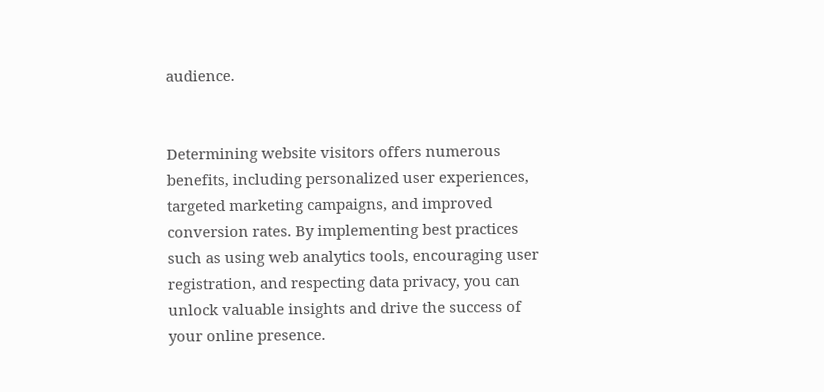audience.


Determining website visitors offers numerous benefits, including personalized user experiences, targeted marketing campaigns, and improved conversion rates. By implementing best practices such as using web analytics tools, encouraging user registration, and respecting data privacy, you can unlock valuable insights and drive the success of your online presence.